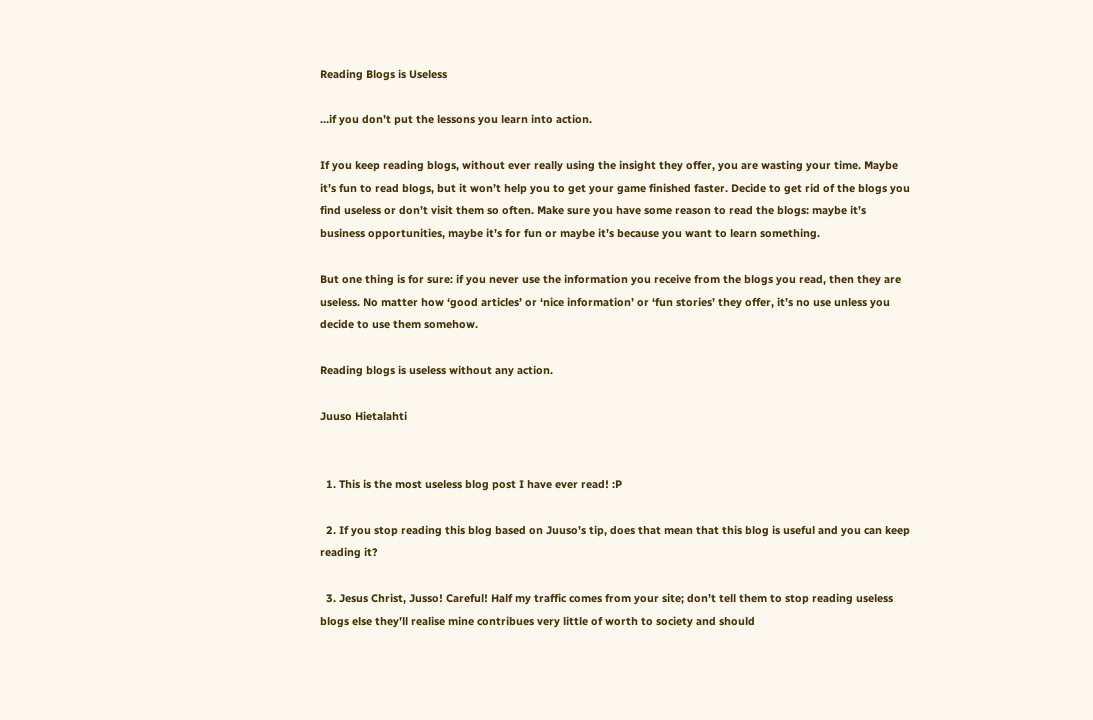Reading Blogs is Useless

…if you don’t put the lessons you learn into action.

If you keep reading blogs, without ever really using the insight they offer, you are wasting your time. Maybe it’s fun to read blogs, but it won’t help you to get your game finished faster. Decide to get rid of the blogs you find useless or don’t visit them so often. Make sure you have some reason to read the blogs: maybe it’s business opportunities, maybe it’s for fun or maybe it’s because you want to learn something.

But one thing is for sure: if you never use the information you receive from the blogs you read, then they are useless. No matter how ‘good articles’ or ‘nice information’ or ‘fun stories’ they offer, it’s no use unless you decide to use them somehow.

Reading blogs is useless without any action.

Juuso Hietalahti


  1. This is the most useless blog post I have ever read! :P

  2. If you stop reading this blog based on Juuso’s tip, does that mean that this blog is useful and you can keep reading it?

  3. Jesus Christ, Jusso! Careful! Half my traffic comes from your site; don’t tell them to stop reading useless blogs else they’ll realise mine contribues very little of worth to society and should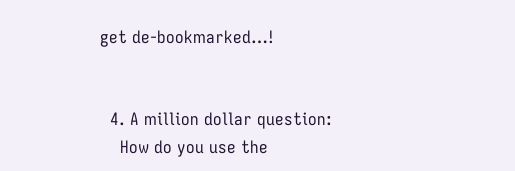get de-bookmarked…!


  4. A million dollar question:
    How do you use the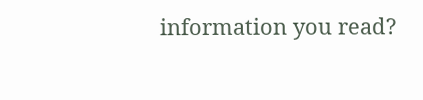information you read?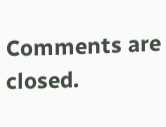Comments are closed.